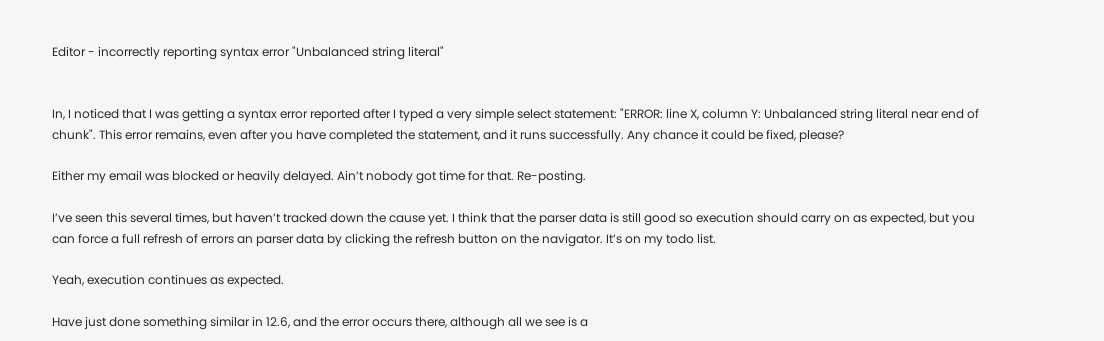Editor - incorrectly reporting syntax error "Unbalanced string literal"


In, I noticed that I was getting a syntax error reported after I typed a very simple select statement: "ERROR: line X, column Y: Unbalanced string literal near end of chunk". This error remains, even after you have completed the statement, and it runs successfully. Any chance it could be fixed, please?

Either my email was blocked or heavily delayed. Ain’t nobody got time for that. Re-posting.

I’ve seen this several times, but haven’t tracked down the cause yet. I think that the parser data is still good so execution should carry on as expected, but you can force a full refresh of errors an parser data by clicking the refresh button on the navigator. It’s on my todo list.

Yeah, execution continues as expected.

Have just done something similar in 12.6, and the error occurs there, although all we see is a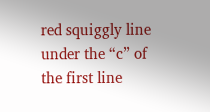red squiggly line under the “c” of the first line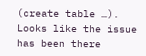(create table …). Looks like the issue has been there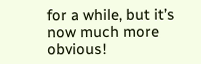for a while, but it’s now much more obvious!